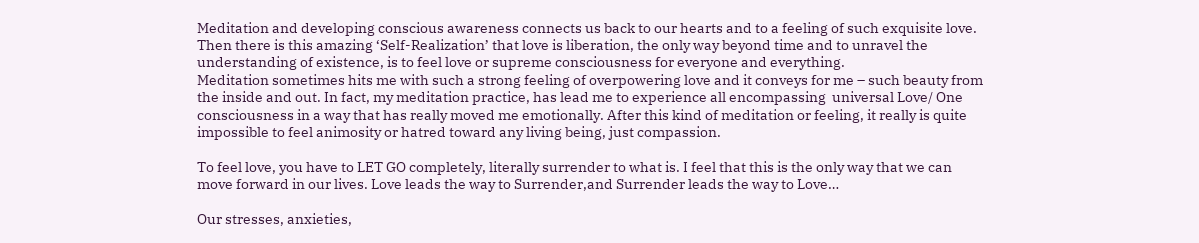Meditation and developing conscious awareness connects us back to our hearts and to a feeling of such exquisite love. Then there is this amazing ‘Self-Realization’ that love is liberation, the only way beyond time and to unravel the understanding of existence, is to feel love or supreme consciousness for everyone and everything.
Meditation sometimes hits me with such a strong feeling of overpowering love and it conveys for me – such beauty from the inside and out. In fact, my meditation practice, has lead me to experience all encompassing  universal Love/ One consciousness in a way that has really moved me emotionally. After this kind of meditation or feeling, it really is quite impossible to feel animosity or hatred toward any living being, just compassion.

To feel love, you have to LET GO completely, literally surrender to what is. I feel that this is the only way that we can move forward in our lives. Love leads the way to Surrender,and Surrender leads the way to Love…

Our stresses, anxieties,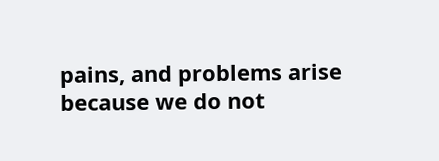pains, and problems arise because we do not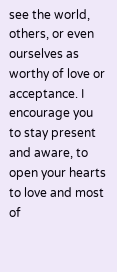see the world, others, or even ourselves as worthy of love or acceptance. I encourage you to stay present and aware, to open your hearts to love and most of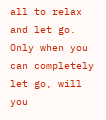all to relax and let go. Only when you can completely let go, will you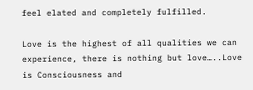feel elated and completely fulfilled.

Love is the highest of all qualities we can experience, there is nothing but love…..Love is Consciousness and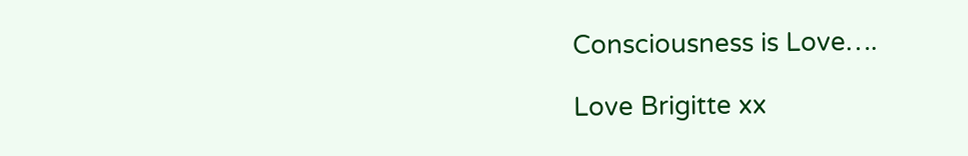Consciousness is Love….

Love Brigitte xx